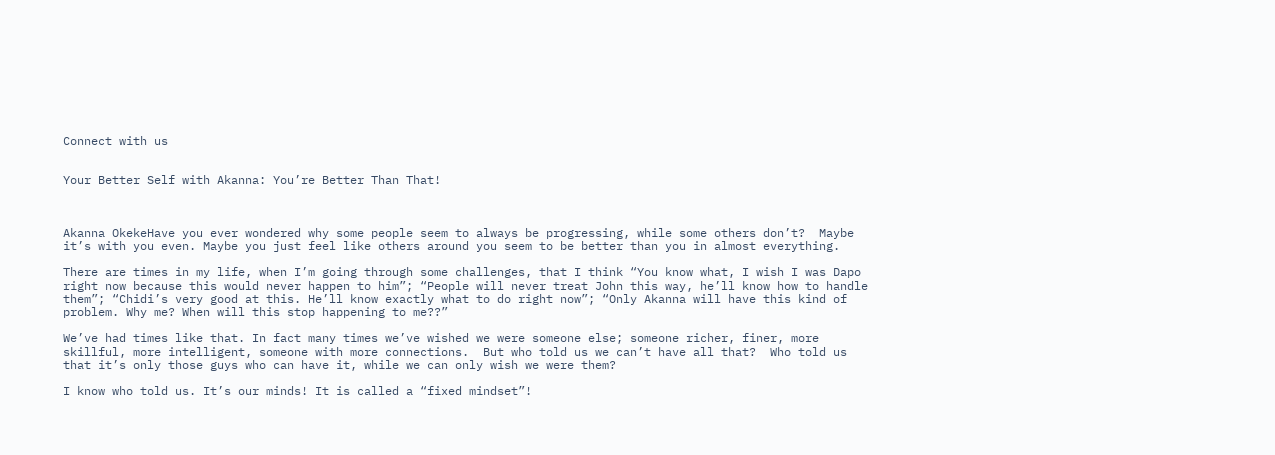Connect with us


Your Better Self with Akanna: You’re Better Than That!



Akanna OkekeHave you ever wondered why some people seem to always be progressing, while some others don’t?  Maybe it’s with you even. Maybe you just feel like others around you seem to be better than you in almost everything.

There are times in my life, when I’m going through some challenges, that I think “You know what, I wish I was Dapo right now because this would never happen to him”; “People will never treat John this way, he’ll know how to handle them”; “Chidi’s very good at this. He’ll know exactly what to do right now”; “Only Akanna will have this kind of problem. Why me? When will this stop happening to me??”

We’ve had times like that. In fact many times we’ve wished we were someone else; someone richer, finer, more skillful, more intelligent, someone with more connections.  But who told us we can’t have all that?  Who told us that it’s only those guys who can have it, while we can only wish we were them?

I know who told us. It’s our minds! It is called a “fixed mindset”!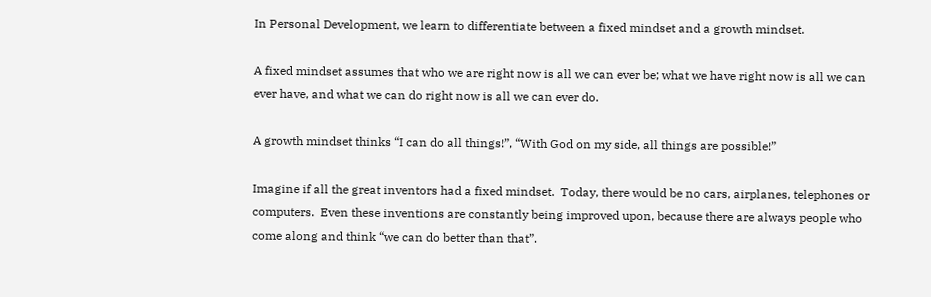In Personal Development, we learn to differentiate between a fixed mindset and a growth mindset.

A fixed mindset assumes that who we are right now is all we can ever be; what we have right now is all we can ever have, and what we can do right now is all we can ever do.

A growth mindset thinks “I can do all things!”, “With God on my side, all things are possible!”

Imagine if all the great inventors had a fixed mindset.  Today, there would be no cars, airplanes, telephones or computers.  Even these inventions are constantly being improved upon, because there are always people who come along and think “we can do better than that”.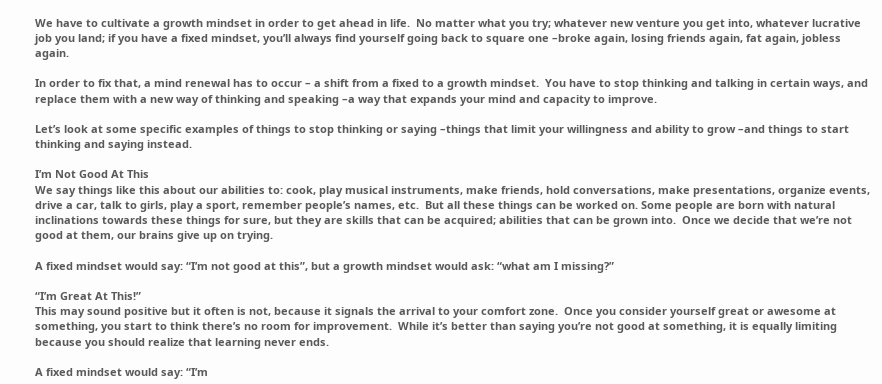We have to cultivate a growth mindset in order to get ahead in life.  No matter what you try; whatever new venture you get into, whatever lucrative job you land; if you have a fixed mindset, you’ll always find yourself going back to square one –broke again, losing friends again, fat again, jobless again.

In order to fix that, a mind renewal has to occur – a shift from a fixed to a growth mindset.  You have to stop thinking and talking in certain ways, and replace them with a new way of thinking and speaking –a way that expands your mind and capacity to improve.

Let’s look at some specific examples of things to stop thinking or saying –things that limit your willingness and ability to grow –and things to start thinking and saying instead.

I’m Not Good At This
We say things like this about our abilities to: cook, play musical instruments, make friends, hold conversations, make presentations, organize events, drive a car, talk to girls, play a sport, remember people’s names, etc.  But all these things can be worked on. Some people are born with natural inclinations towards these things for sure, but they are skills that can be acquired; abilities that can be grown into.  Once we decide that we’re not good at them, our brains give up on trying.

A fixed mindset would say: “I’m not good at this”, but a growth mindset would ask: “what am I missing?”

“I’m Great At This!”
This may sound positive but it often is not, because it signals the arrival to your comfort zone.  Once you consider yourself great or awesome at something, you start to think there’s no room for improvement.  While it’s better than saying you’re not good at something, it is equally limiting because you should realize that learning never ends.

A fixed mindset would say: “I’m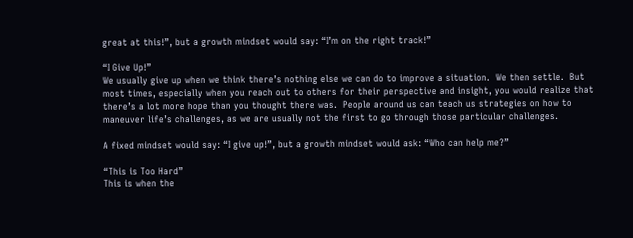great at this!”, but a growth mindset would say: “I’m on the right track!”

“I Give Up!”
We usually give up when we think there’s nothing else we can do to improve a situation.  We then settle.  But most times, especially when you reach out to others for their perspective and insight, you would realize that there’s a lot more hope than you thought there was.  People around us can teach us strategies on how to maneuver life’s challenges, as we are usually not the first to go through those particular challenges.

A fixed mindset would say: “I give up!”, but a growth mindset would ask: “Who can help me?”

“This is Too Hard”
This is when the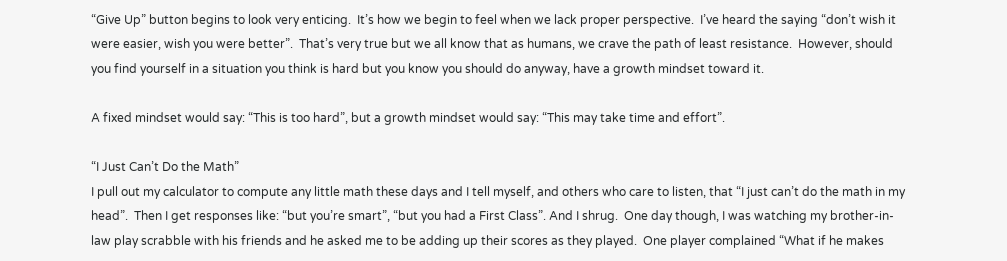“Give Up” button begins to look very enticing.  It’s how we begin to feel when we lack proper perspective.  I’ve heard the saying “don’t wish it were easier, wish you were better”.  That’s very true but we all know that as humans, we crave the path of least resistance.  However, should you find yourself in a situation you think is hard but you know you should do anyway, have a growth mindset toward it.

A fixed mindset would say: “This is too hard”, but a growth mindset would say: “This may take time and effort”.

“I Just Can’t Do the Math”
I pull out my calculator to compute any little math these days and I tell myself, and others who care to listen, that “I just can’t do the math in my head”.  Then I get responses like: “but you’re smart”, “but you had a First Class”. And I shrug.  One day though, I was watching my brother-in-law play scrabble with his friends and he asked me to be adding up their scores as they played.  One player complained “What if he makes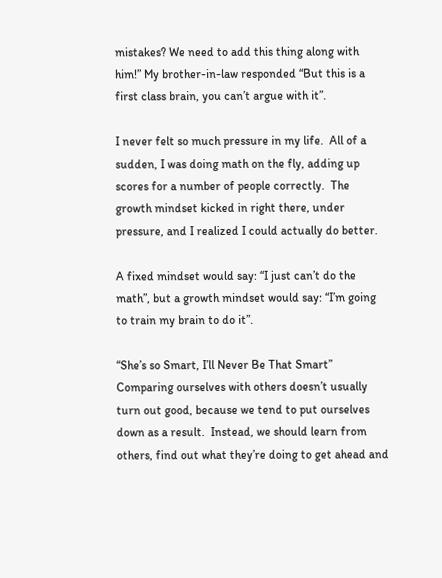mistakes? We need to add this thing along with him!” My brother-in-law responded “But this is a first class brain, you can’t argue with it”.

I never felt so much pressure in my life.  All of a sudden, I was doing math on the fly, adding up scores for a number of people correctly.  The growth mindset kicked in right there, under pressure, and I realized I could actually do better.

A fixed mindset would say: “I just can’t do the math”, but a growth mindset would say: “I’m going to train my brain to do it”.

“She’s so Smart, I’ll Never Be That Smart”
Comparing ourselves with others doesn’t usually turn out good, because we tend to put ourselves down as a result.  Instead, we should learn from others, find out what they’re doing to get ahead and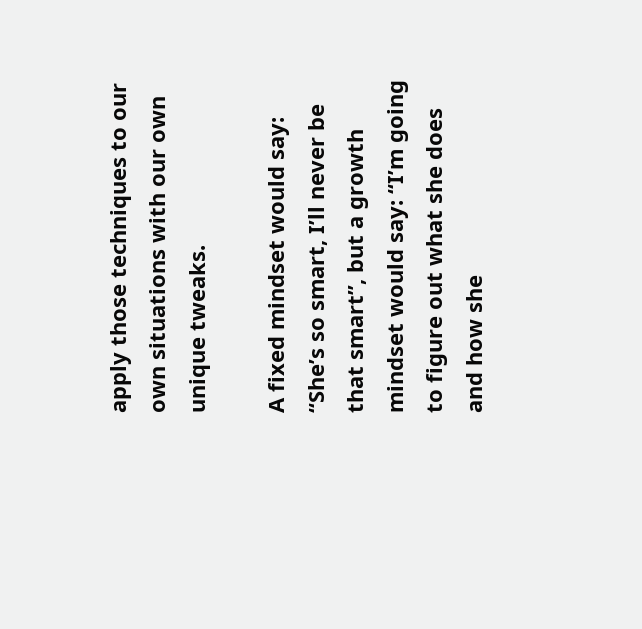apply those techniques to our own situations with our own unique tweaks.

A fixed mindset would say: “She’s so smart, I’ll never be that smart”, but a growth mindset would say: “I’m going to figure out what she does and how she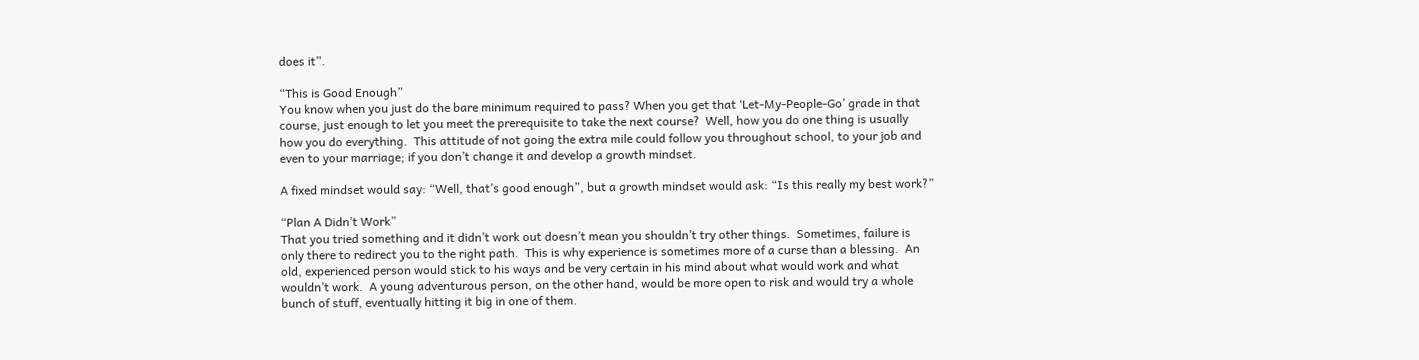does it”.

“This is Good Enough”
You know when you just do the bare minimum required to pass? When you get that ‘Let-My-People-Go’ grade in that course, just enough to let you meet the prerequisite to take the next course?  Well, how you do one thing is usually how you do everything.  This attitude of not going the extra mile could follow you throughout school, to your job and even to your marriage; if you don’t change it and develop a growth mindset.

A fixed mindset would say: “Well, that’s good enough”, but a growth mindset would ask: “Is this really my best work?”

“Plan A Didn’t Work”
That you tried something and it didn’t work out doesn’t mean you shouldn’t try other things.  Sometimes, failure is only there to redirect you to the right path.  This is why experience is sometimes more of a curse than a blessing.  An old, experienced person would stick to his ways and be very certain in his mind about what would work and what wouldn’t work.  A young adventurous person, on the other hand, would be more open to risk and would try a whole bunch of stuff, eventually hitting it big in one of them.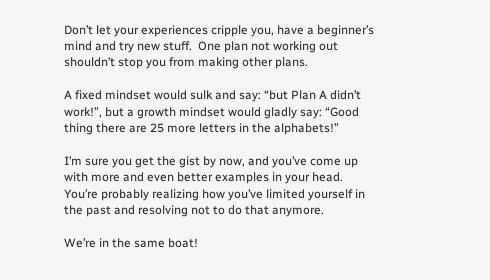Don’t let your experiences cripple you, have a beginner’s mind and try new stuff.  One plan not working out shouldn’t stop you from making other plans.

A fixed mindset would sulk and say: “but Plan A didn’t work!”, but a growth mindset would gladly say: “Good thing there are 25 more letters in the alphabets!”

I’m sure you get the gist by now, and you’ve come up with more and even better examples in your head.  You’re probably realizing how you’ve limited yourself in the past and resolving not to do that anymore.

We’re in the same boat!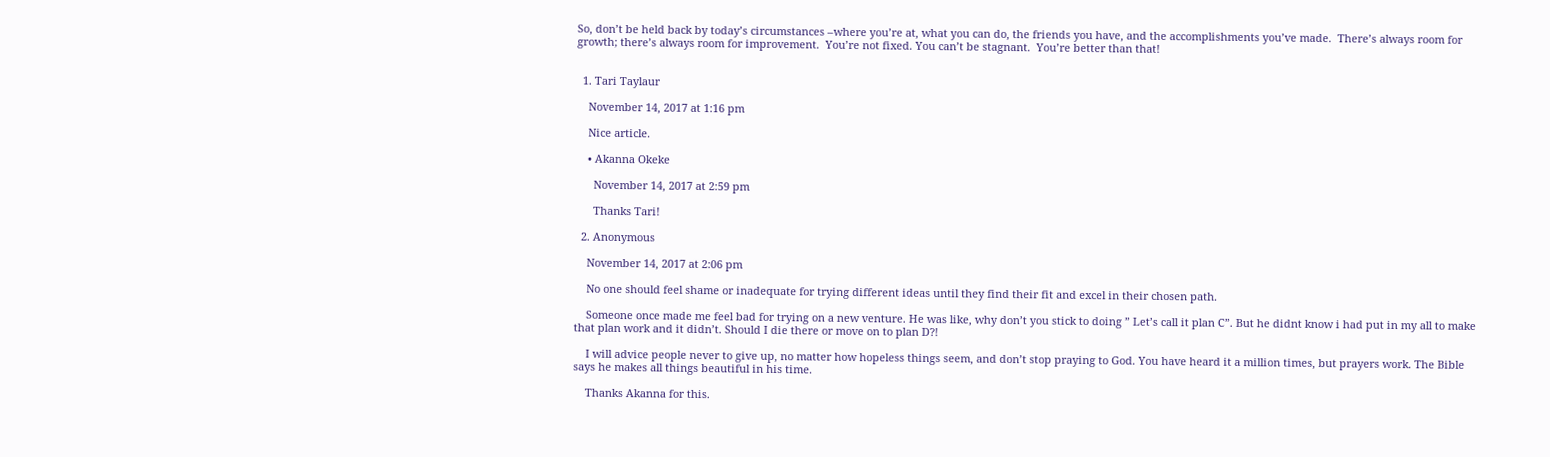So, don’t be held back by today’s circumstances –where you’re at, what you can do, the friends you have, and the accomplishments you’ve made.  There’s always room for growth; there’s always room for improvement.  You’re not fixed. You can’t be stagnant.  You’re better than that!


  1. Tari Taylaur

    November 14, 2017 at 1:16 pm

    Nice article.

    • Akanna Okeke

      November 14, 2017 at 2:59 pm

      Thanks Tari!

  2. Anonymous

    November 14, 2017 at 2:06 pm

    No one should feel shame or inadequate for trying different ideas until they find their fit and excel in their chosen path.

    Someone once made me feel bad for trying on a new venture. He was like, why don’t you stick to doing ” Let’s call it plan C”. But he didnt know i had put in my all to make that plan work and it didn’t. Should I die there or move on to plan D?!

    I will advice people never to give up, no matter how hopeless things seem, and don’t stop praying to God. You have heard it a million times, but prayers work. The Bible says he makes all things beautiful in his time.

    Thanks Akanna for this.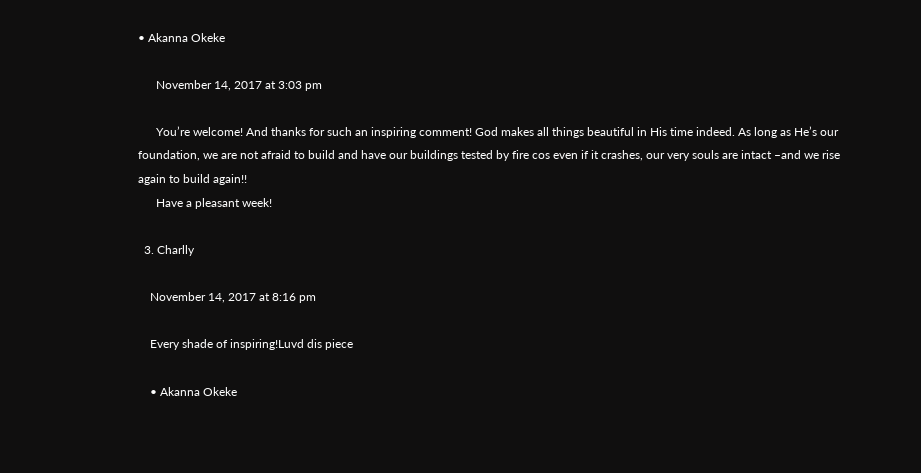• Akanna Okeke

      November 14, 2017 at 3:03 pm

      You’re welcome! And thanks for such an inspiring comment! God makes all things beautiful in His time indeed. As long as He’s our foundation, we are not afraid to build and have our buildings tested by fire cos even if it crashes, our very souls are intact –and we rise again to build again!!
      Have a pleasant week!

  3. Charlly

    November 14, 2017 at 8:16 pm

    Every shade of inspiring!Luvd dis piece

    • Akanna Okeke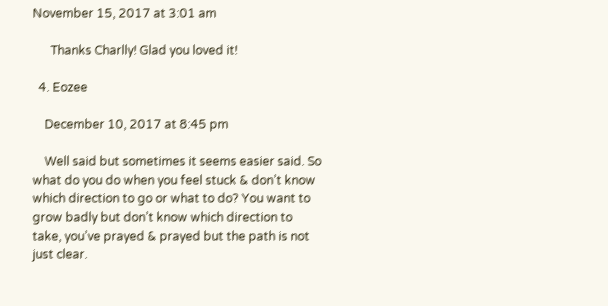November 15, 2017 at 3:01 am

      Thanks Charlly! Glad you loved it!

  4. Eozee

    December 10, 2017 at 8:45 pm

    Well said but sometimes it seems easier said. So what do you do when you feel stuck & don’t know which direction to go or what to do? You want to grow badly but don’t know which direction to take, you’ve prayed & prayed but the path is not just clear.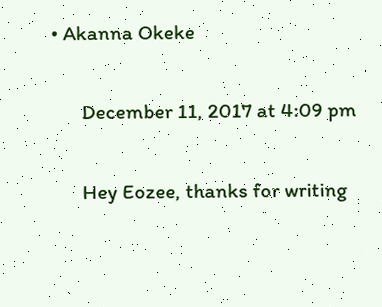• Akanna Okeke

      December 11, 2017 at 4:09 pm

      Hey Eozee, thanks for writing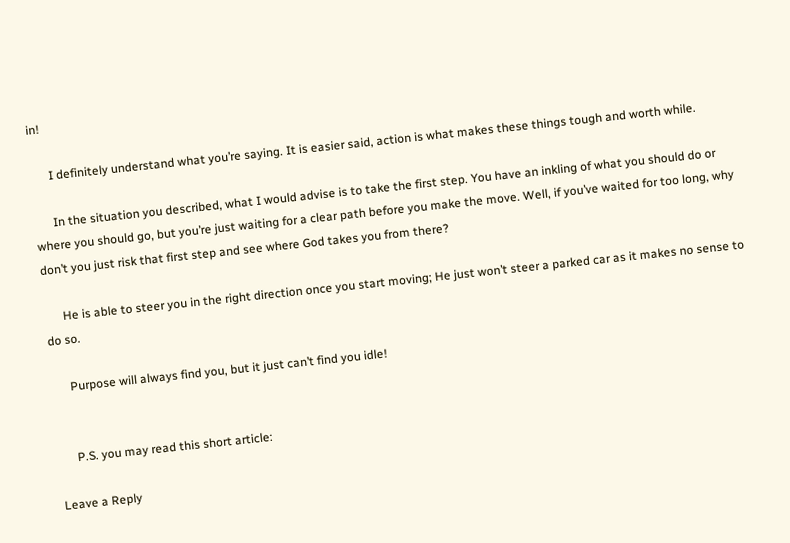in!

      I definitely understand what you’re saying. It is easier said, action is what makes these things tough and worth while.

      In the situation you described, what I would advise is to take the first step. You have an inkling of what you should do or where you should go, but you’re just waiting for a clear path before you make the move. Well, if you’ve waited for too long, why don’t you just risk that first step and see where God takes you from there?

      He is able to steer you in the right direction once you start moving; He just won’t steer a parked car as it makes no sense to do so.

      Purpose will always find you, but it just can’t find you idle!


      P.S. you may read this short article:

Leave a Reply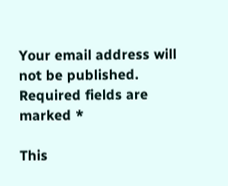Your email address will not be published. Required fields are marked *

This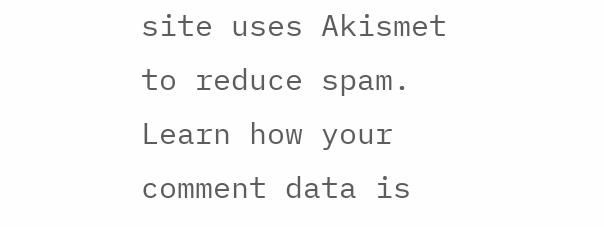site uses Akismet to reduce spam. Learn how your comment data is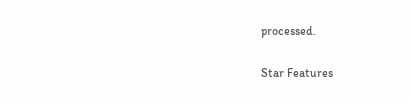processed.

Star Features